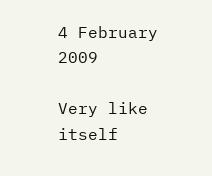4 February 2009

Very like itself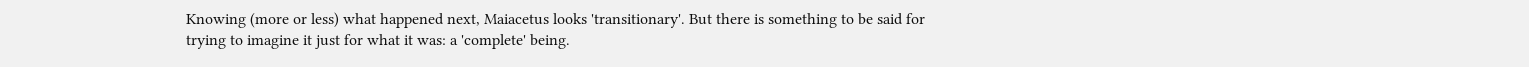Knowing (more or less) what happened next, Maiacetus looks 'transitionary'. But there is something to be said for trying to imagine it just for what it was: a 'complete' being.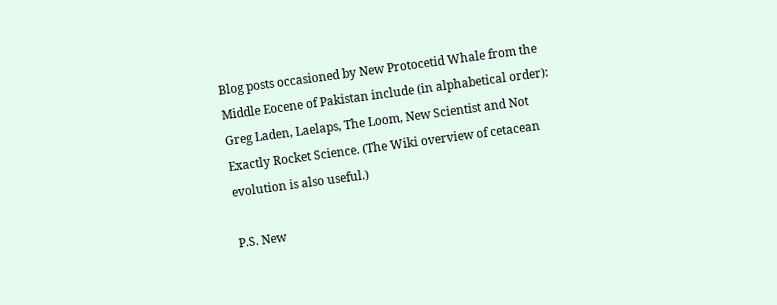Blog posts occasioned by New Protocetid Whale from the Middle Eocene of Pakistan include (in alphabetical order): Greg Laden, Laelaps, The Loom, New Scientist and Not Exactly Rocket Science. (The Wiki overview of cetacean evolution is also useful.)

P.S. New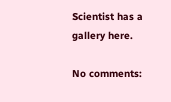Scientist has a gallery here.

No comments: